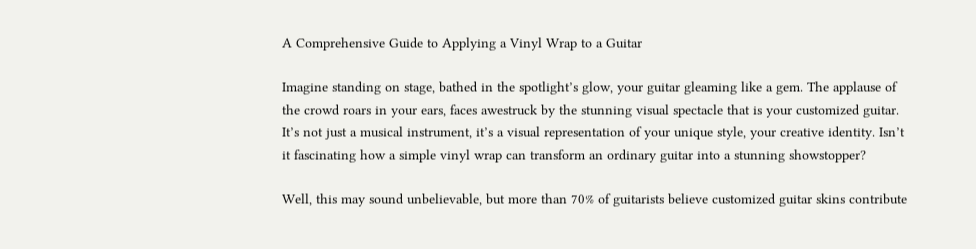A Comprehensive Guide to Applying a Vinyl Wrap to a Guitar

Imagine standing on stage, bathed in the spotlight’s glow, your guitar gleaming like a gem. The applause of the crowd roars in your ears, faces awestruck by the stunning visual spectacle that is your customized guitar. It’s not just a musical instrument, it’s a visual representation of your unique style, your creative identity. Isn’t it fascinating how a simple vinyl wrap can transform an ordinary guitar into a stunning showstopper?

Well, this may sound unbelievable, but more than 70% of guitarists believe customized guitar skins contribute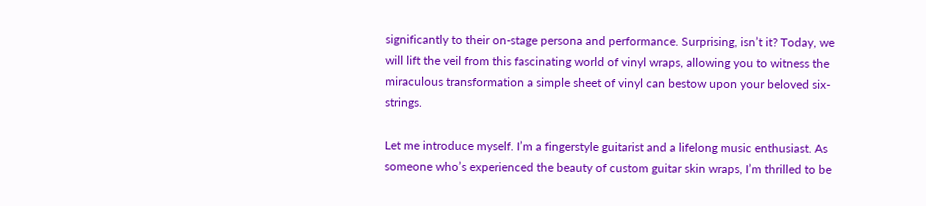significantly to their on-stage persona and performance. Surprising, isn’t it? Today, we will lift the veil from this fascinating world of vinyl wraps, allowing you to witness the miraculous transformation a simple sheet of vinyl can bestow upon your beloved six-strings.

Let me introduce myself. I’m a fingerstyle guitarist and a lifelong music enthusiast. As someone who’s experienced the beauty of custom guitar skin wraps, I’m thrilled to be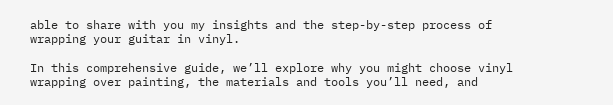able to share with you my insights and the step-by-step process of wrapping your guitar in vinyl.

In this comprehensive guide, we’ll explore why you might choose vinyl wrapping over painting, the materials and tools you’ll need, and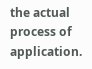the actual process of application.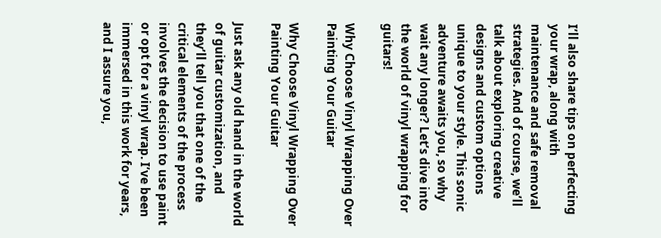I’ll also share tips on perfecting your wrap, along with maintenance and safe removal strategies. And of course, we’ll talk about exploring creative designs and custom options unique to your style. This sonic adventure awaits you, so why wait any longer? Let’s dive into the world of vinyl wrapping for guitars!

Why Choose Vinyl Wrapping Over Painting Your Guitar

Why Choose Vinyl Wrapping Over Painting Your Guitar

Just ask any old hand in the world of guitar customization, and they’ll tell you that one of the critical elements of the process involves the decision to use paint or opt for a vinyl wrap. I’ve been immersed in this work for years, and I assure you,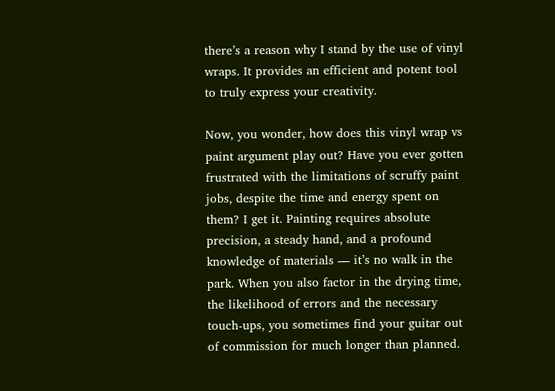there’s a reason why I stand by the use of vinyl wraps. It provides an efficient and potent tool to truly express your creativity.

Now, you wonder, how does this vinyl wrap vs paint argument play out? Have you ever gotten frustrated with the limitations of scruffy paint jobs, despite the time and energy spent on them? I get it. Painting requires absolute precision, a steady hand, and a profound knowledge of materials — it’s no walk in the park. When you also factor in the drying time, the likelihood of errors and the necessary touch-ups, you sometimes find your guitar out of commission for much longer than planned.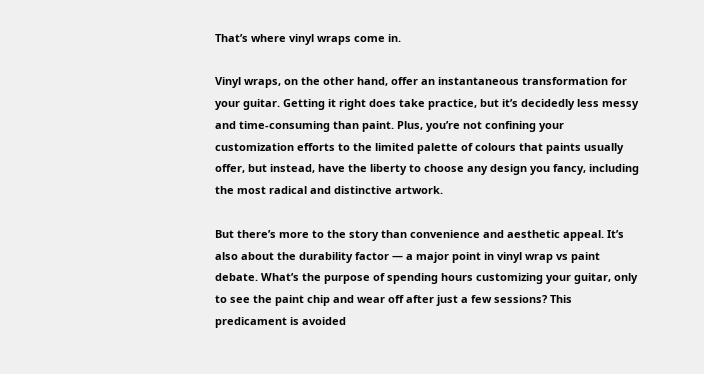That’s where vinyl wraps come in.

Vinyl wraps, on the other hand, offer an instantaneous transformation for your guitar. Getting it right does take practice, but it’s decidedly less messy and time-consuming than paint. Plus, you’re not confining your customization efforts to the limited palette of colours that paints usually offer, but instead, have the liberty to choose any design you fancy, including the most radical and distinctive artwork.

But there’s more to the story than convenience and aesthetic appeal. It’s also about the durability factor — a major point in vinyl wrap vs paint debate. What’s the purpose of spending hours customizing your guitar, only to see the paint chip and wear off after just a few sessions? This predicament is avoided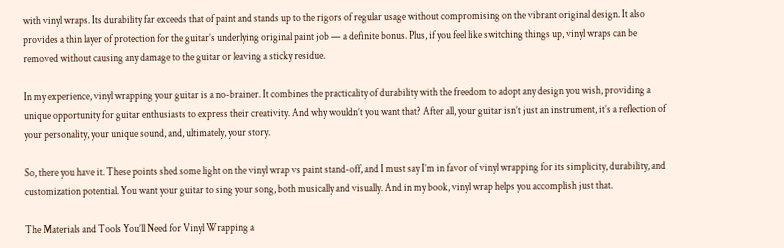with vinyl wraps. Its durability far exceeds that of paint and stands up to the rigors of regular usage without compromising on the vibrant original design. It also provides a thin layer of protection for the guitar’s underlying original paint job — a definite bonus. Plus, if you feel like switching things up, vinyl wraps can be removed without causing any damage to the guitar or leaving a sticky residue.

In my experience, vinyl wrapping your guitar is a no-brainer. It combines the practicality of durability with the freedom to adopt any design you wish, providing a unique opportunity for guitar enthusiasts to express their creativity. And why wouldn’t you want that? After all, your guitar isn’t just an instrument, it’s a reflection of your personality, your unique sound, and, ultimately, your story.

So, there you have it. These points shed some light on the vinyl wrap vs paint stand-off, and I must say I’m in favor of vinyl wrapping for its simplicity, durability, and customization potential. You want your guitar to sing your song, both musically and visually. And in my book, vinyl wrap helps you accomplish just that.

The Materials and Tools You’ll Need for Vinyl Wrapping a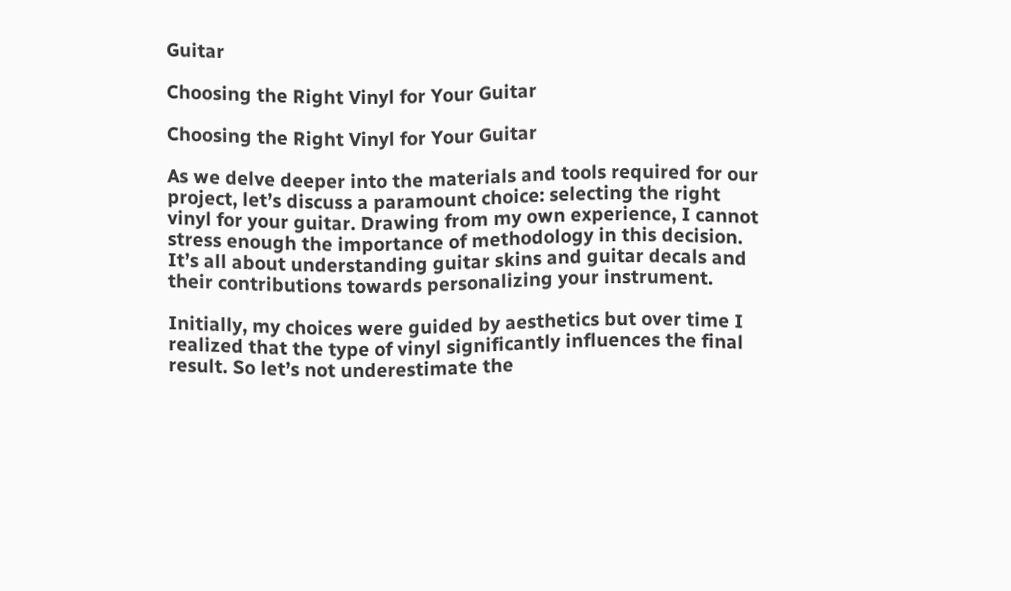Guitar

Choosing the Right Vinyl for Your Guitar

Choosing the Right Vinyl for Your Guitar

As we delve deeper into the materials and tools required for our project, let’s discuss a paramount choice: selecting the right vinyl for your guitar. Drawing from my own experience, I cannot stress enough the importance of methodology in this decision. It’s all about understanding guitar skins and guitar decals and their contributions towards personalizing your instrument.

Initially, my choices were guided by aesthetics but over time I realized that the type of vinyl significantly influences the final result. So let’s not underestimate the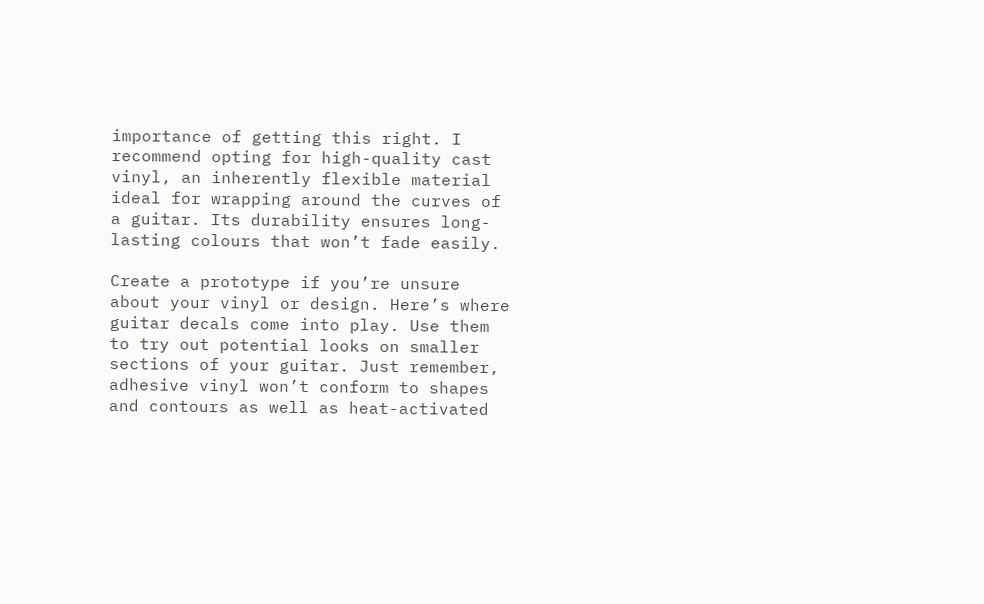importance of getting this right. I recommend opting for high-quality cast vinyl, an inherently flexible material ideal for wrapping around the curves of a guitar. Its durability ensures long-lasting colours that won’t fade easily.

Create a prototype if you’re unsure about your vinyl or design. Here’s where guitar decals come into play. Use them to try out potential looks on smaller sections of your guitar. Just remember, adhesive vinyl won’t conform to shapes and contours as well as heat-activated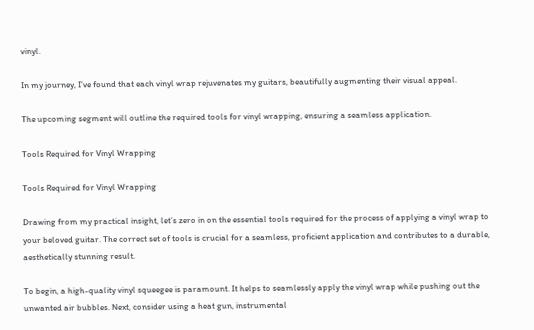vinyl.

In my journey, I’ve found that each vinyl wrap rejuvenates my guitars, beautifully augmenting their visual appeal.

The upcoming segment will outline the required tools for vinyl wrapping, ensuring a seamless application.

Tools Required for Vinyl Wrapping

Tools Required for Vinyl Wrapping

Drawing from my practical insight, let’s zero in on the essential tools required for the process of applying a vinyl wrap to your beloved guitar. The correct set of tools is crucial for a seamless, proficient application and contributes to a durable, aesthetically stunning result.

To begin, a high-quality vinyl squeegee is paramount. It helps to seamlessly apply the vinyl wrap while pushing out the unwanted air bubbles. Next, consider using a heat gun, instrumental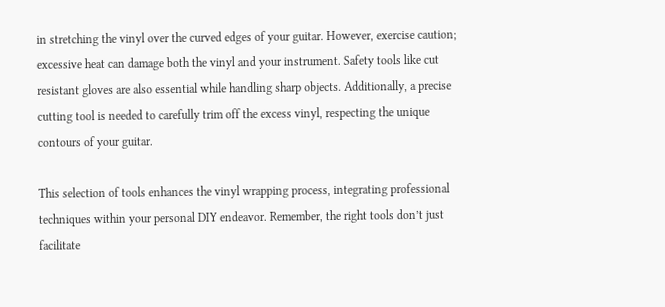in stretching the vinyl over the curved edges of your guitar. However, exercise caution; excessive heat can damage both the vinyl and your instrument. Safety tools like cut resistant gloves are also essential while handling sharp objects. Additionally, a precise cutting tool is needed to carefully trim off the excess vinyl, respecting the unique contours of your guitar.

This selection of tools enhances the vinyl wrapping process, integrating professional techniques within your personal DIY endeavor. Remember, the right tools don’t just facilitate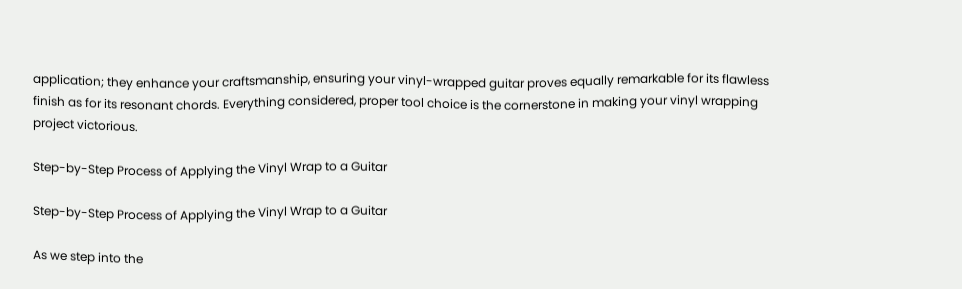application; they enhance your craftsmanship, ensuring your vinyl-wrapped guitar proves equally remarkable for its flawless finish as for its resonant chords. Everything considered, proper tool choice is the cornerstone in making your vinyl wrapping project victorious.

Step-by-Step Process of Applying the Vinyl Wrap to a Guitar

Step-by-Step Process of Applying the Vinyl Wrap to a Guitar

As we step into the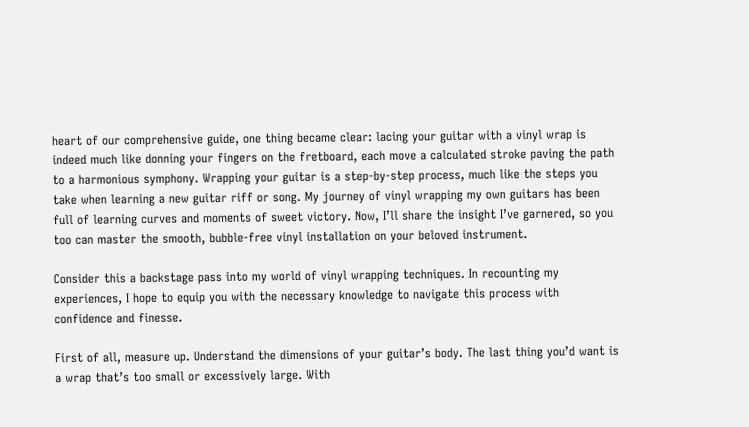heart of our comprehensive guide, one thing became clear: lacing your guitar with a vinyl wrap is indeed much like donning your fingers on the fretboard, each move a calculated stroke paving the path to a harmonious symphony. Wrapping your guitar is a step-by-step process, much like the steps you take when learning a new guitar riff or song. My journey of vinyl wrapping my own guitars has been full of learning curves and moments of sweet victory. Now, I’ll share the insight I’ve garnered, so you too can master the smooth, bubble-free vinyl installation on your beloved instrument.

Consider this a backstage pass into my world of vinyl wrapping techniques. In recounting my experiences, I hope to equip you with the necessary knowledge to navigate this process with confidence and finesse.

First of all, measure up. Understand the dimensions of your guitar’s body. The last thing you’d want is a wrap that’s too small or excessively large. With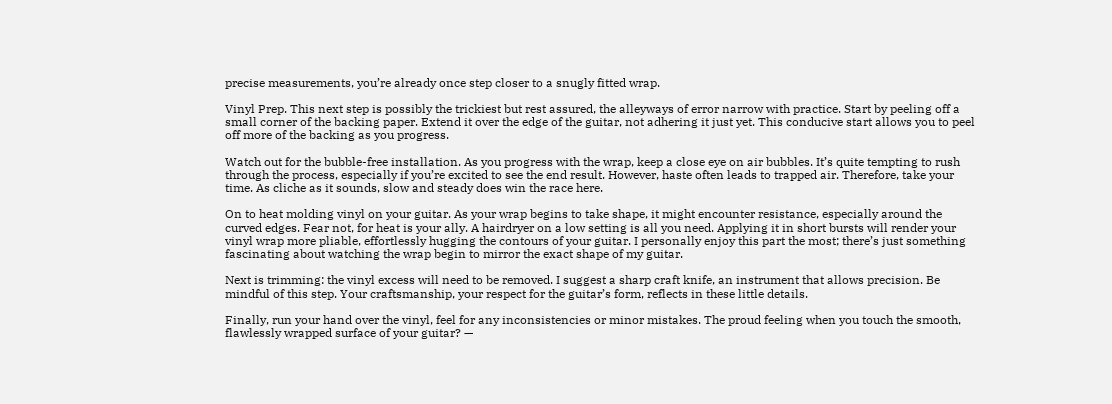precise measurements, you’re already once step closer to a snugly fitted wrap.

Vinyl Prep. This next step is possibly the trickiest but rest assured, the alleyways of error narrow with practice. Start by peeling off a small corner of the backing paper. Extend it over the edge of the guitar, not adhering it just yet. This conducive start allows you to peel off more of the backing as you progress.

Watch out for the bubble-free installation. As you progress with the wrap, keep a close eye on air bubbles. It’s quite tempting to rush through the process, especially if you’re excited to see the end result. However, haste often leads to trapped air. Therefore, take your time. As cliche as it sounds, slow and steady does win the race here.

On to heat molding vinyl on your guitar. As your wrap begins to take shape, it might encounter resistance, especially around the curved edges. Fear not, for heat is your ally. A hairdryer on a low setting is all you need. Applying it in short bursts will render your vinyl wrap more pliable, effortlessly hugging the contours of your guitar. I personally enjoy this part the most; there’s just something fascinating about watching the wrap begin to mirror the exact shape of my guitar.

Next is trimming: the vinyl excess will need to be removed. I suggest a sharp craft knife, an instrument that allows precision. Be mindful of this step. Your craftsmanship, your respect for the guitar’s form, reflects in these little details.

Finally, run your hand over the vinyl, feel for any inconsistencies or minor mistakes. The proud feeling when you touch the smooth, flawlessly wrapped surface of your guitar? —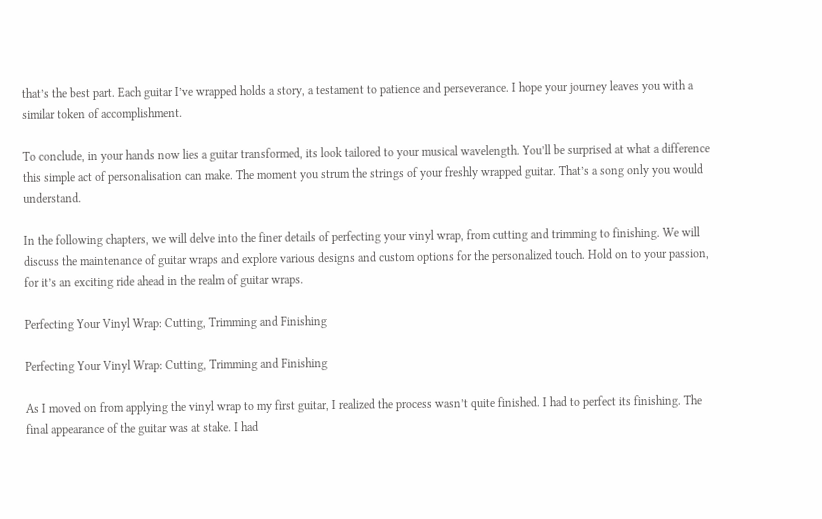that’s the best part. Each guitar I’ve wrapped holds a story, a testament to patience and perseverance. I hope your journey leaves you with a similar token of accomplishment.

To conclude, in your hands now lies a guitar transformed, its look tailored to your musical wavelength. You’ll be surprised at what a difference this simple act of personalisation can make. The moment you strum the strings of your freshly wrapped guitar. That’s a song only you would understand.

In the following chapters, we will delve into the finer details of perfecting your vinyl wrap, from cutting and trimming to finishing. We will discuss the maintenance of guitar wraps and explore various designs and custom options for the personalized touch. Hold on to your passion, for it’s an exciting ride ahead in the realm of guitar wraps.

Perfecting Your Vinyl Wrap: Cutting, Trimming and Finishing

Perfecting Your Vinyl Wrap: Cutting, Trimming and Finishing

As I moved on from applying the vinyl wrap to my first guitar, I realized the process wasn’t quite finished. I had to perfect its finishing. The final appearance of the guitar was at stake. I had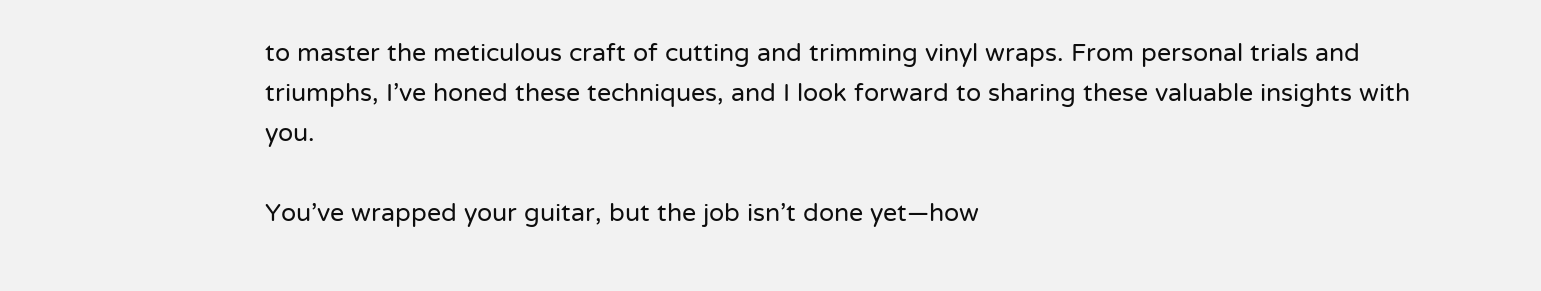to master the meticulous craft of cutting and trimming vinyl wraps. From personal trials and triumphs, I’ve honed these techniques, and I look forward to sharing these valuable insights with you.

You’ve wrapped your guitar, but the job isn’t done yet—how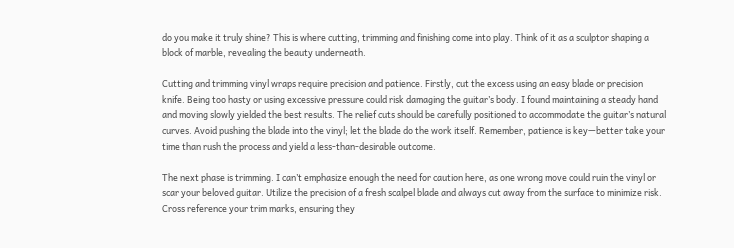do you make it truly shine? This is where cutting, trimming and finishing come into play. Think of it as a sculptor shaping a block of marble, revealing the beauty underneath.

Cutting and trimming vinyl wraps require precision and patience. Firstly, cut the excess using an easy blade or precision knife. Being too hasty or using excessive pressure could risk damaging the guitar’s body. I found maintaining a steady hand and moving slowly yielded the best results. The relief cuts should be carefully positioned to accommodate the guitar’s natural curves. Avoid pushing the blade into the vinyl; let the blade do the work itself. Remember, patience is key—better take your time than rush the process and yield a less-than-desirable outcome.

The next phase is trimming. I can’t emphasize enough the need for caution here, as one wrong move could ruin the vinyl or scar your beloved guitar. Utilize the precision of a fresh scalpel blade and always cut away from the surface to minimize risk. Cross reference your trim marks, ensuring they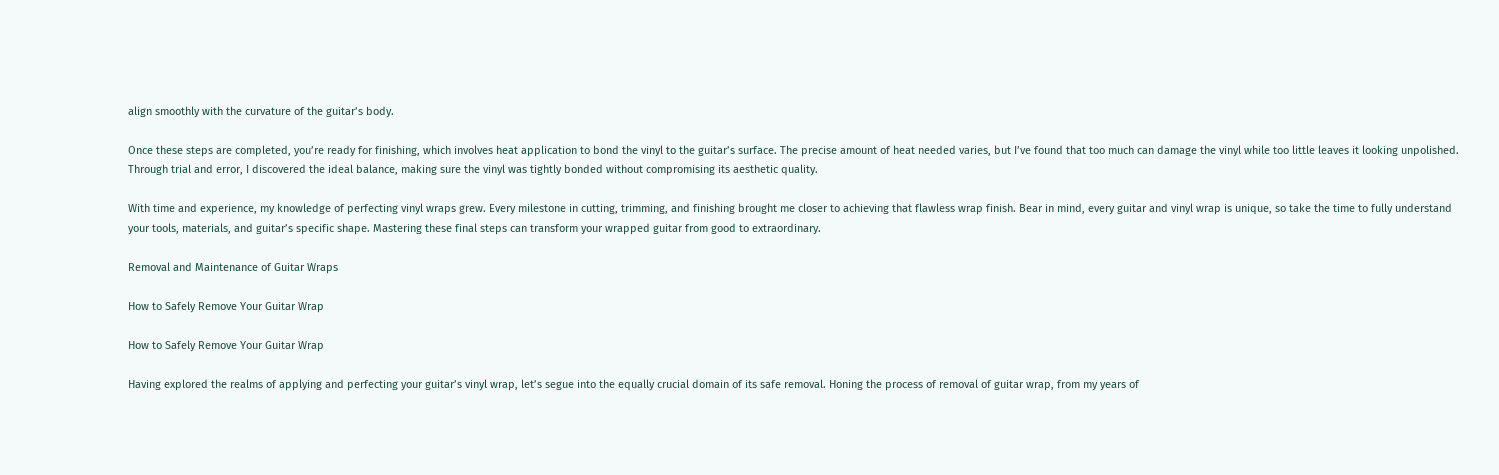align smoothly with the curvature of the guitar’s body.

Once these steps are completed, you’re ready for finishing, which involves heat application to bond the vinyl to the guitar’s surface. The precise amount of heat needed varies, but I’ve found that too much can damage the vinyl while too little leaves it looking unpolished. Through trial and error, I discovered the ideal balance, making sure the vinyl was tightly bonded without compromising its aesthetic quality.

With time and experience, my knowledge of perfecting vinyl wraps grew. Every milestone in cutting, trimming, and finishing brought me closer to achieving that flawless wrap finish. Bear in mind, every guitar and vinyl wrap is unique, so take the time to fully understand your tools, materials, and guitar’s specific shape. Mastering these final steps can transform your wrapped guitar from good to extraordinary.

Removal and Maintenance of Guitar Wraps

How to Safely Remove Your Guitar Wrap

How to Safely Remove Your Guitar Wrap

Having explored the realms of applying and perfecting your guitar’s vinyl wrap, let’s segue into the equally crucial domain of its safe removal. Honing the process of removal of guitar wrap, from my years of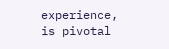experience, is pivotal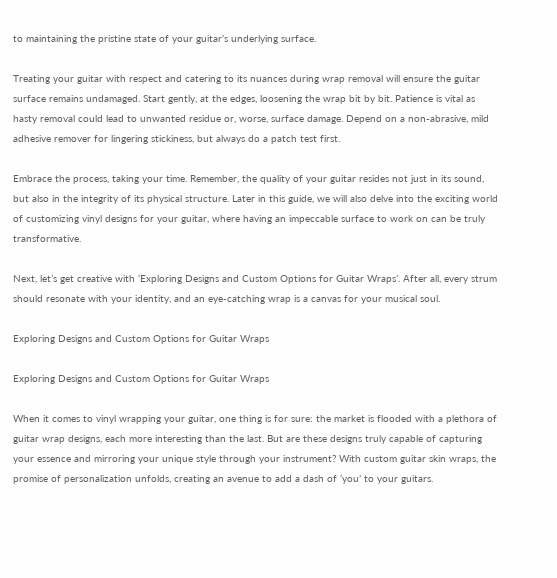to maintaining the pristine state of your guitar’s underlying surface.

Treating your guitar with respect and catering to its nuances during wrap removal will ensure the guitar surface remains undamaged. Start gently, at the edges, loosening the wrap bit by bit. Patience is vital as hasty removal could lead to unwanted residue or, worse, surface damage. Depend on a non-abrasive, mild adhesive remover for lingering stickiness, but always do a patch test first.

Embrace the process, taking your time. Remember, the quality of your guitar resides not just in its sound, but also in the integrity of its physical structure. Later in this guide, we will also delve into the exciting world of customizing vinyl designs for your guitar, where having an impeccable surface to work on can be truly transformative.

Next, let’s get creative with ‘Exploring Designs and Custom Options for Guitar Wraps’. After all, every strum should resonate with your identity, and an eye-catching wrap is a canvas for your musical soul.

Exploring Designs and Custom Options for Guitar Wraps

Exploring Designs and Custom Options for Guitar Wraps

When it comes to vinyl wrapping your guitar, one thing is for sure: the market is flooded with a plethora of guitar wrap designs, each more interesting than the last. But are these designs truly capable of capturing your essence and mirroring your unique style through your instrument? With custom guitar skin wraps, the promise of personalization unfolds, creating an avenue to add a dash of ‘you’ to your guitars.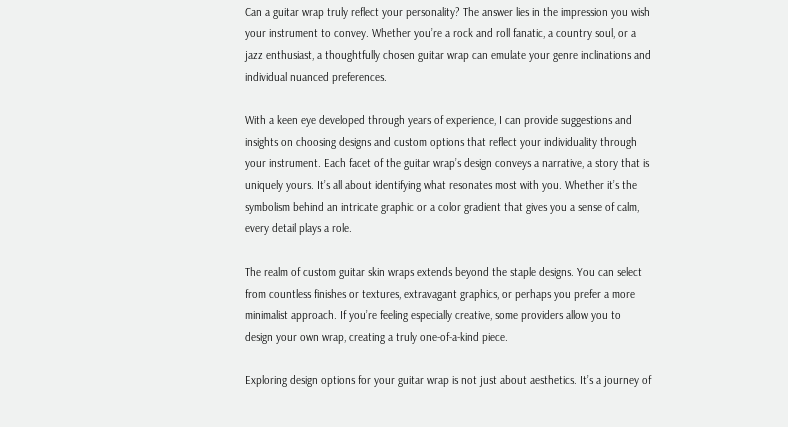Can a guitar wrap truly reflect your personality? The answer lies in the impression you wish your instrument to convey. Whether you’re a rock and roll fanatic, a country soul, or a jazz enthusiast, a thoughtfully chosen guitar wrap can emulate your genre inclinations and individual nuanced preferences.

With a keen eye developed through years of experience, I can provide suggestions and insights on choosing designs and custom options that reflect your individuality through your instrument. Each facet of the guitar wrap’s design conveys a narrative, a story that is uniquely yours. It’s all about identifying what resonates most with you. Whether it’s the symbolism behind an intricate graphic or a color gradient that gives you a sense of calm, every detail plays a role.

The realm of custom guitar skin wraps extends beyond the staple designs. You can select from countless finishes or textures, extravagant graphics, or perhaps you prefer a more minimalist approach. If you’re feeling especially creative, some providers allow you to design your own wrap, creating a truly one-of-a-kind piece.

Exploring design options for your guitar wrap is not just about aesthetics. It’s a journey of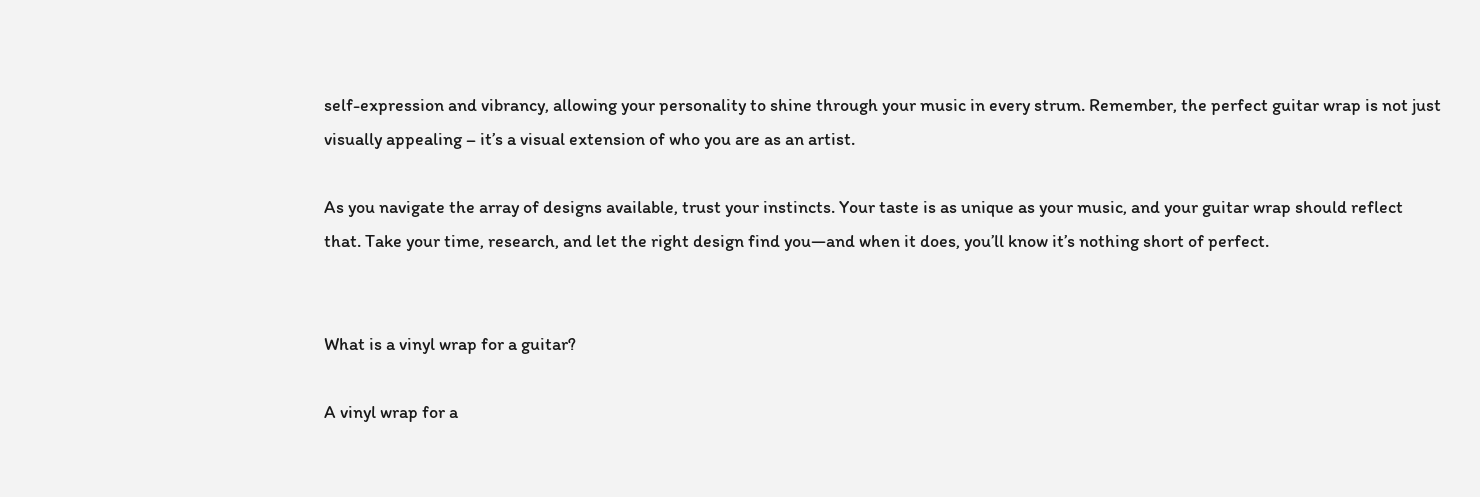self-expression and vibrancy, allowing your personality to shine through your music in every strum. Remember, the perfect guitar wrap is not just visually appealing – it’s a visual extension of who you are as an artist.

As you navigate the array of designs available, trust your instincts. Your taste is as unique as your music, and your guitar wrap should reflect that. Take your time, research, and let the right design find you—and when it does, you’ll know it’s nothing short of perfect.


What is a vinyl wrap for a guitar?

A vinyl wrap for a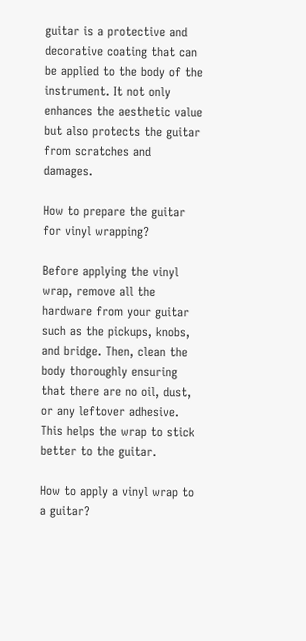guitar is a protective and decorative coating that can be applied to the body of the instrument. It not only enhances the aesthetic value but also protects the guitar from scratches and damages.

How to prepare the guitar for vinyl wrapping?

Before applying the vinyl wrap, remove all the hardware from your guitar such as the pickups, knobs, and bridge. Then, clean the body thoroughly ensuring that there are no oil, dust, or any leftover adhesive. This helps the wrap to stick better to the guitar.

How to apply a vinyl wrap to a guitar?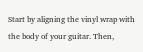Start by aligning the vinyl wrap with the body of your guitar. Then,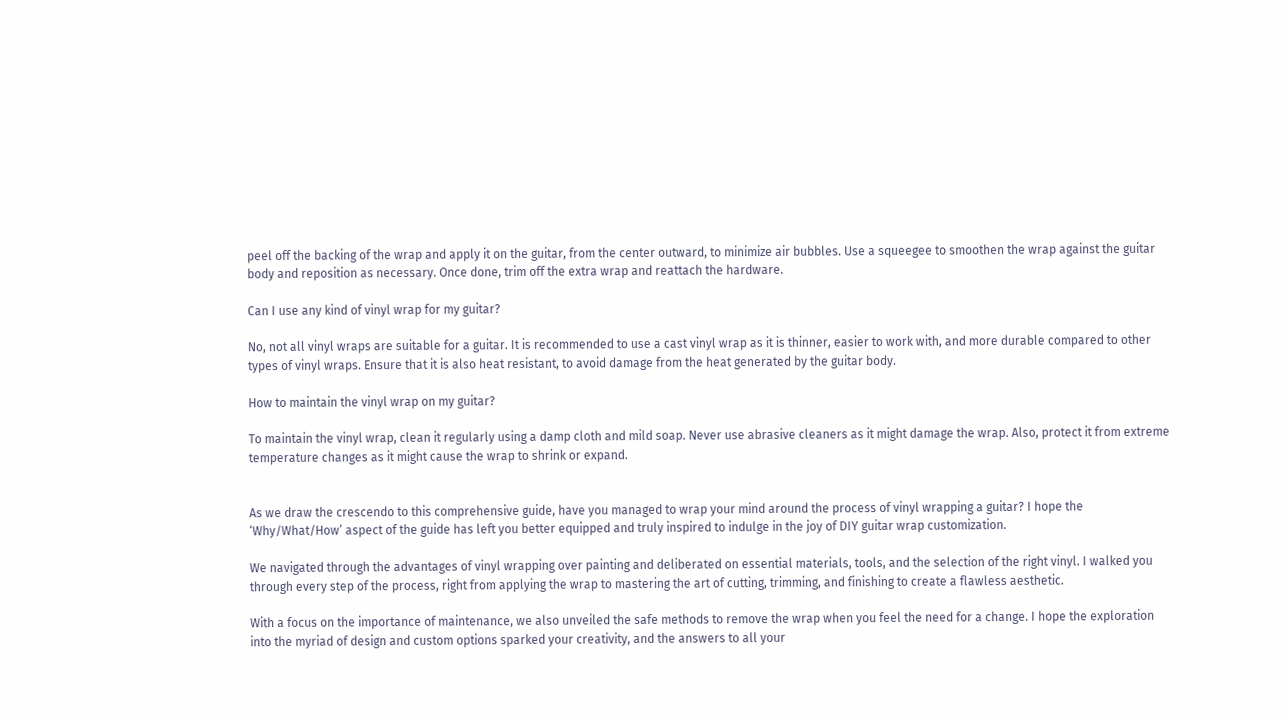peel off the backing of the wrap and apply it on the guitar, from the center outward, to minimize air bubbles. Use a squeegee to smoothen the wrap against the guitar body and reposition as necessary. Once done, trim off the extra wrap and reattach the hardware.

Can I use any kind of vinyl wrap for my guitar?

No, not all vinyl wraps are suitable for a guitar. It is recommended to use a cast vinyl wrap as it is thinner, easier to work with, and more durable compared to other types of vinyl wraps. Ensure that it is also heat resistant, to avoid damage from the heat generated by the guitar body.

How to maintain the vinyl wrap on my guitar?

To maintain the vinyl wrap, clean it regularly using a damp cloth and mild soap. Never use abrasive cleaners as it might damage the wrap. Also, protect it from extreme temperature changes as it might cause the wrap to shrink or expand.


As we draw the crescendo to this comprehensive guide, have you managed to wrap your mind around the process of vinyl wrapping a guitar? I hope the ‘Why/What/How’ aspect of the guide has left you better equipped and truly inspired to indulge in the joy of DIY guitar wrap customization.

We navigated through the advantages of vinyl wrapping over painting and deliberated on essential materials, tools, and the selection of the right vinyl. I walked you through every step of the process, right from applying the wrap to mastering the art of cutting, trimming, and finishing to create a flawless aesthetic.

With a focus on the importance of maintenance, we also unveiled the safe methods to remove the wrap when you feel the need for a change. I hope the exploration into the myriad of design and custom options sparked your creativity, and the answers to all your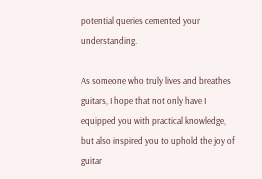potential queries cemented your understanding.

As someone who truly lives and breathes guitars, I hope that not only have I equipped you with practical knowledge, but also inspired you to uphold the joy of guitar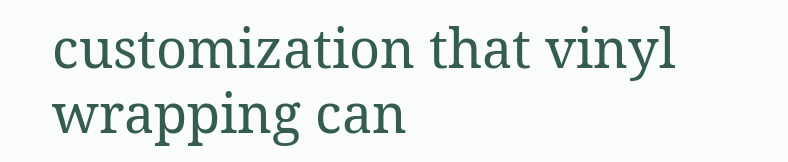customization that vinyl wrapping can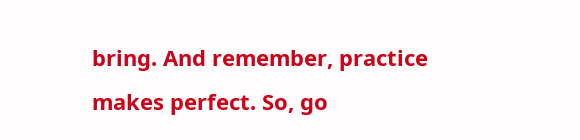bring. And remember, practice makes perfect. So, go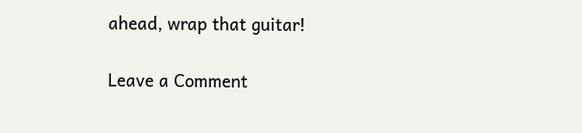ahead, wrap that guitar!

Leave a Comment